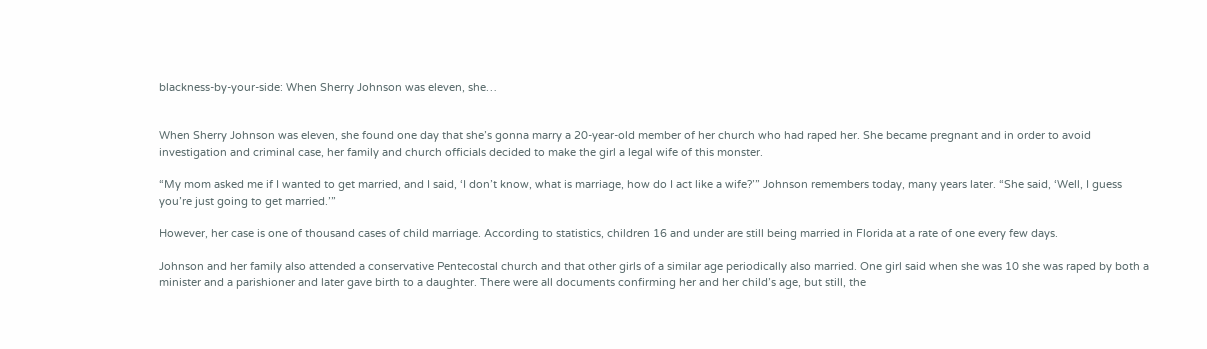blackness-by-your-side: When Sherry Johnson was eleven, she…


When Sherry Johnson was eleven, she found one day that she’s gonna marry a 20-year-old member of her church who had raped her. She became pregnant and in order to avoid investigation and criminal case, her family and church officials decided to make the girl a legal wife of this monster.

“My mom asked me if I wanted to get married, and I said, ‘I don’t know, what is marriage, how do I act like a wife?’” Johnson remembers today, many years later. “She said, ‘Well, I guess you’re just going to get married.’”

However, her case is one of thousand cases of child marriage. According to statistics, children 16 and under are still being married in Florida at a rate of one every few days.

Johnson and her family also attended a conservative Pentecostal church and that other girls of a similar age periodically also married. One girl said when she was 10 she was raped by both a minister and a parishioner and later gave birth to a daughter. There were all documents confirming her and her child’s age, but still, the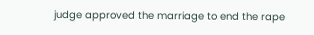judge approved the marriage to end the rape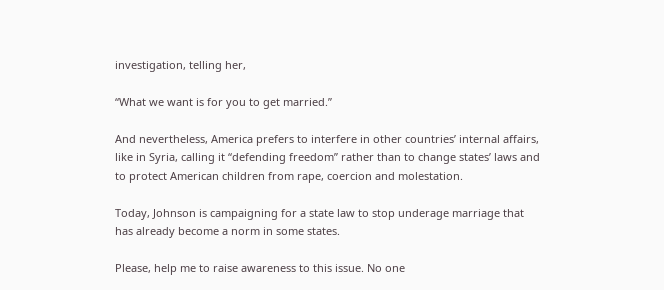investigation, telling her,

“What we want is for you to get married.”

And nevertheless, America prefers to interfere in other countries’ internal affairs, like in Syria, calling it “defending freedom” rather than to change states’ laws and to protect American children from rape, coercion and molestation.

Today, Johnson is campaigning for a state law to stop underage marriage that has already become a norm in some states.

Please, help me to raise awareness to this issue. No one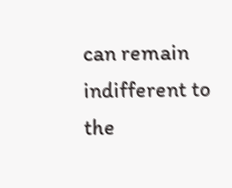can remain indifferent to the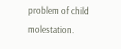problem of child molestation.